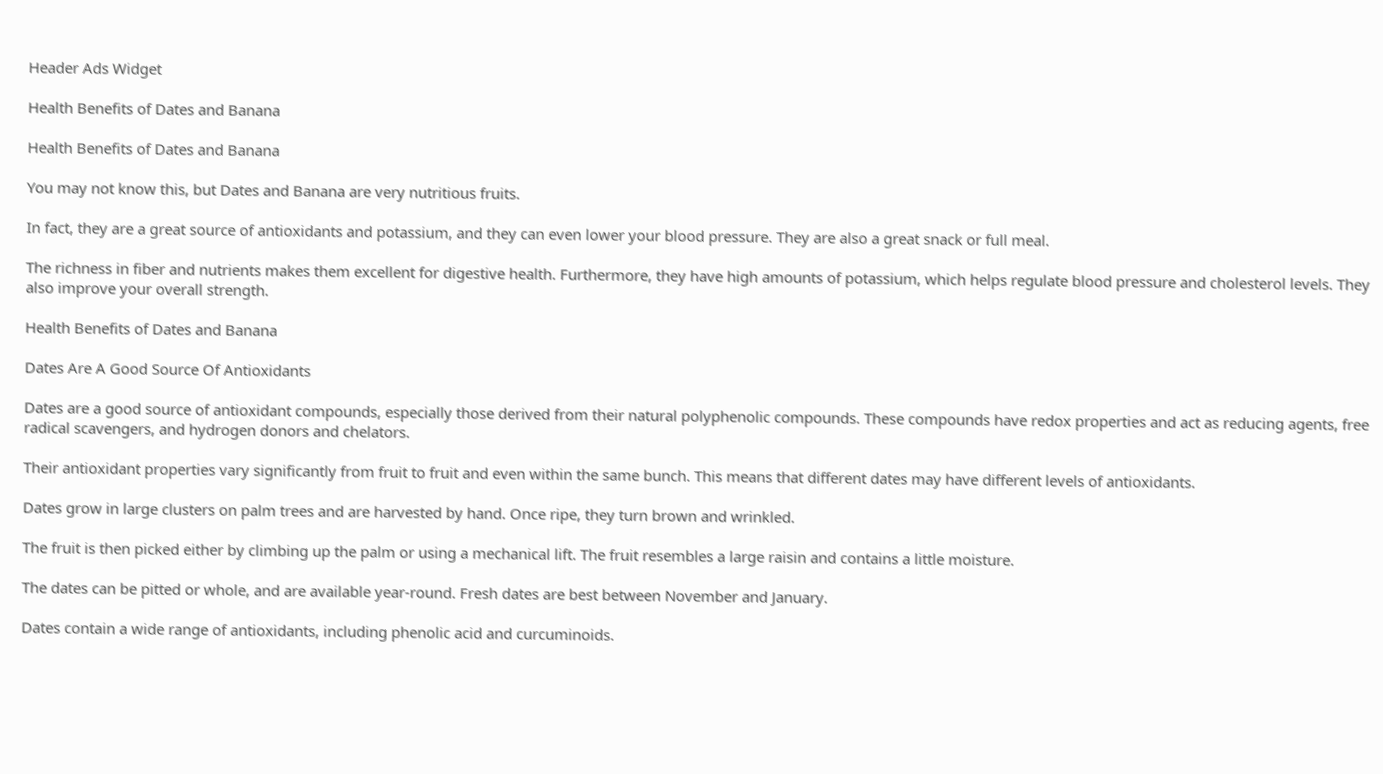Header Ads Widget

Health Benefits of Dates and Banana

Health Benefits of Dates and Banana

You may not know this, but Dates and Banana are very nutritious fruits.

In fact, they are a great source of antioxidants and potassium, and they can even lower your blood pressure. They are also a great snack or full meal.

The richness in fiber and nutrients makes them excellent for digestive health. Furthermore, they have high amounts of potassium, which helps regulate blood pressure and cholesterol levels. They also improve your overall strength.

Health Benefits of Dates and Banana

Dates Are A Good Source Of Antioxidants

Dates are a good source of antioxidant compounds, especially those derived from their natural polyphenolic compounds. These compounds have redox properties and act as reducing agents, free radical scavengers, and hydrogen donors and chelators.

Their antioxidant properties vary significantly from fruit to fruit and even within the same bunch. This means that different dates may have different levels of antioxidants.

Dates grow in large clusters on palm trees and are harvested by hand. Once ripe, they turn brown and wrinkled.

The fruit is then picked either by climbing up the palm or using a mechanical lift. The fruit resembles a large raisin and contains a little moisture.

The dates can be pitted or whole, and are available year-round. Fresh dates are best between November and January.

Dates contain a wide range of antioxidants, including phenolic acid and curcuminoids.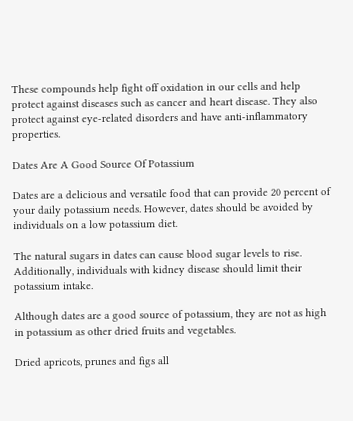These compounds help fight off oxidation in our cells and help protect against diseases such as cancer and heart disease. They also protect against eye-related disorders and have anti-inflammatory properties.

Dates Are A Good Source Of Potassium

Dates are a delicious and versatile food that can provide 20 percent of your daily potassium needs. However, dates should be avoided by individuals on a low potassium diet.

The natural sugars in dates can cause blood sugar levels to rise. Additionally, individuals with kidney disease should limit their potassium intake.

Although dates are a good source of potassium, they are not as high in potassium as other dried fruits and vegetables.

Dried apricots, prunes and figs all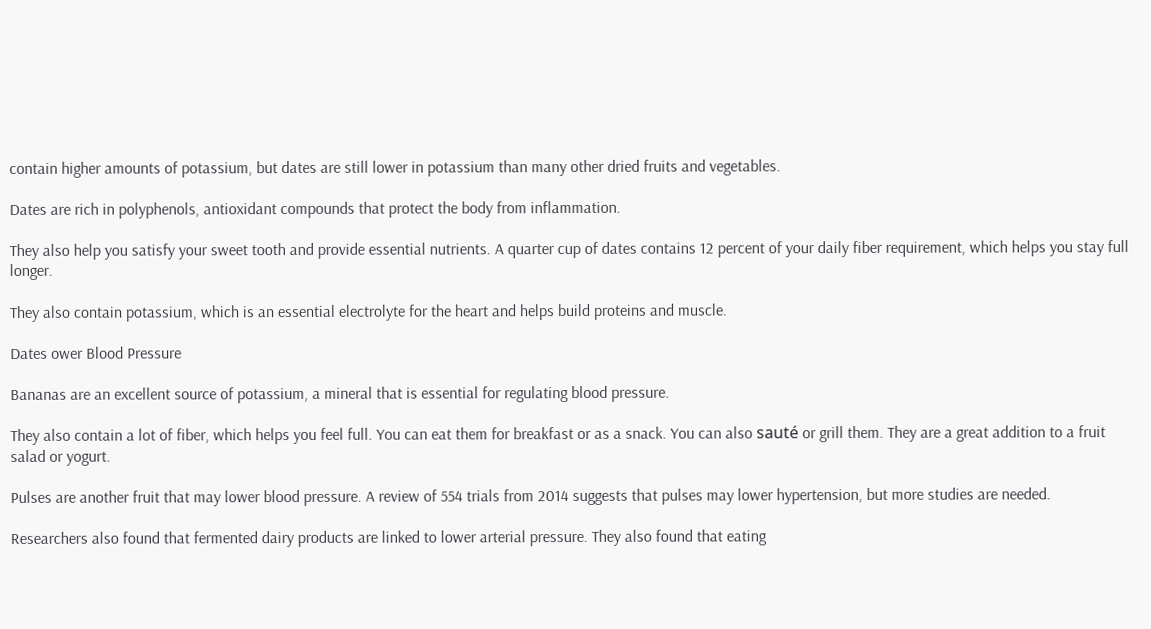contain higher amounts of potassium, but dates are still lower in potassium than many other dried fruits and vegetables.

Dates are rich in polyphenols, antioxidant compounds that protect the body from inflammation.

They also help you satisfy your sweet tooth and provide essential nutrients. A quarter cup of dates contains 12 percent of your daily fiber requirement, which helps you stay full longer.

They also contain potassium, which is an essential electrolyte for the heart and helps build proteins and muscle.

Dates ower Blood Pressure

Bananas are an excellent source of potassium, a mineral that is essential for regulating blood pressure.

They also contain a lot of fiber, which helps you feel full. You can eat them for breakfast or as a snack. You can also sauté or grill them. They are a great addition to a fruit salad or yogurt.

Pulses are another fruit that may lower blood pressure. A review of 554 trials from 2014 suggests that pulses may lower hypertension, but more studies are needed.

Researchers also found that fermented dairy products are linked to lower arterial pressure. They also found that eating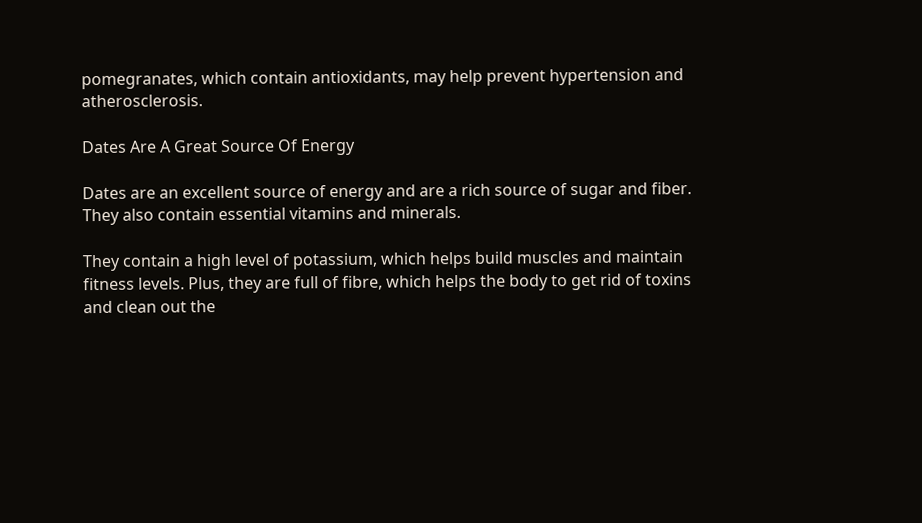pomegranates, which contain antioxidants, may help prevent hypertension and atherosclerosis.

Dates Are A Great Source Of Energy

Dates are an excellent source of energy and are a rich source of sugar and fiber. They also contain essential vitamins and minerals.

They contain a high level of potassium, which helps build muscles and maintain fitness levels. Plus, they are full of fibre, which helps the body to get rid of toxins and clean out the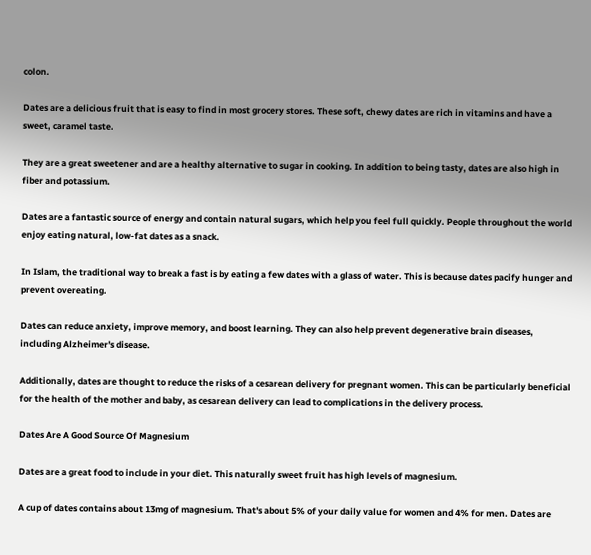colon.

Dates are a delicious fruit that is easy to find in most grocery stores. These soft, chewy dates are rich in vitamins and have a sweet, caramel taste.

They are a great sweetener and are a healthy alternative to sugar in cooking. In addition to being tasty, dates are also high in fiber and potassium.

Dates are a fantastic source of energy and contain natural sugars, which help you feel full quickly. People throughout the world enjoy eating natural, low-fat dates as a snack.

In Islam, the traditional way to break a fast is by eating a few dates with a glass of water. This is because dates pacify hunger and prevent overeating.

Dates can reduce anxiety, improve memory, and boost learning. They can also help prevent degenerative brain diseases, including Alzheimer's disease.

Additionally, dates are thought to reduce the risks of a cesarean delivery for pregnant women. This can be particularly beneficial for the health of the mother and baby, as cesarean delivery can lead to complications in the delivery process.

Dates Are A Good Source Of Magnesium

Dates are a great food to include in your diet. This naturally sweet fruit has high levels of magnesium.

A cup of dates contains about 13mg of magnesium. That's about 5% of your daily value for women and 4% for men. Dates are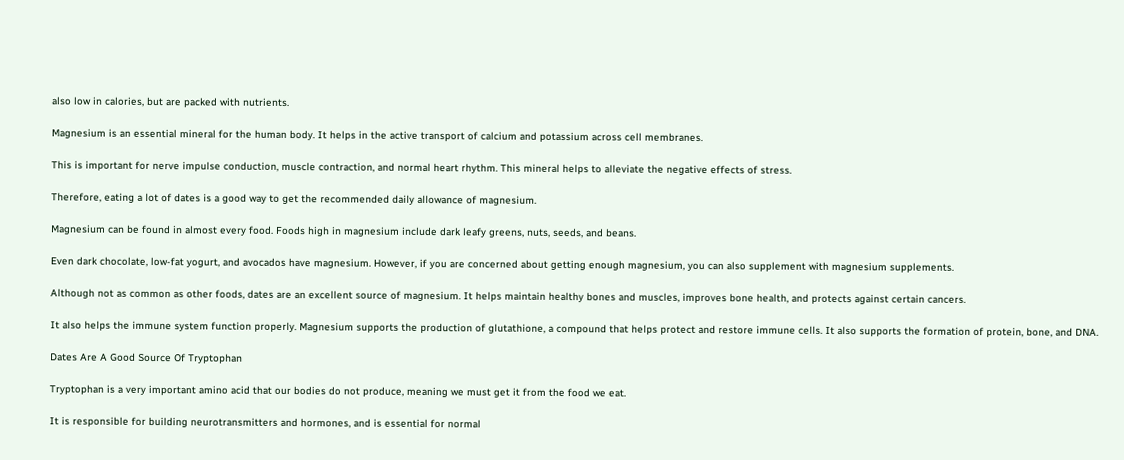also low in calories, but are packed with nutrients.

Magnesium is an essential mineral for the human body. It helps in the active transport of calcium and potassium across cell membranes.

This is important for nerve impulse conduction, muscle contraction, and normal heart rhythm. This mineral helps to alleviate the negative effects of stress.

Therefore, eating a lot of dates is a good way to get the recommended daily allowance of magnesium.

Magnesium can be found in almost every food. Foods high in magnesium include dark leafy greens, nuts, seeds, and beans.

Even dark chocolate, low-fat yogurt, and avocados have magnesium. However, if you are concerned about getting enough magnesium, you can also supplement with magnesium supplements.

Although not as common as other foods, dates are an excellent source of magnesium. It helps maintain healthy bones and muscles, improves bone health, and protects against certain cancers.

It also helps the immune system function properly. Magnesium supports the production of glutathione, a compound that helps protect and restore immune cells. It also supports the formation of protein, bone, and DNA.

Dates Are A Good Source Of Tryptophan

Tryptophan is a very important amino acid that our bodies do not produce, meaning we must get it from the food we eat.

It is responsible for building neurotransmitters and hormones, and is essential for normal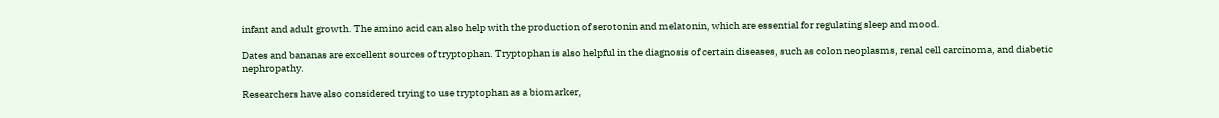infant and adult growth. The amino acid can also help with the production of serotonin and melatonin, which are essential for regulating sleep and mood.

Dates and bananas are excellent sources of tryptophan. Tryptophan is also helpful in the diagnosis of certain diseases, such as colon neoplasms, renal cell carcinoma, and diabetic nephropathy.

Researchers have also considered trying to use tryptophan as a biomarker,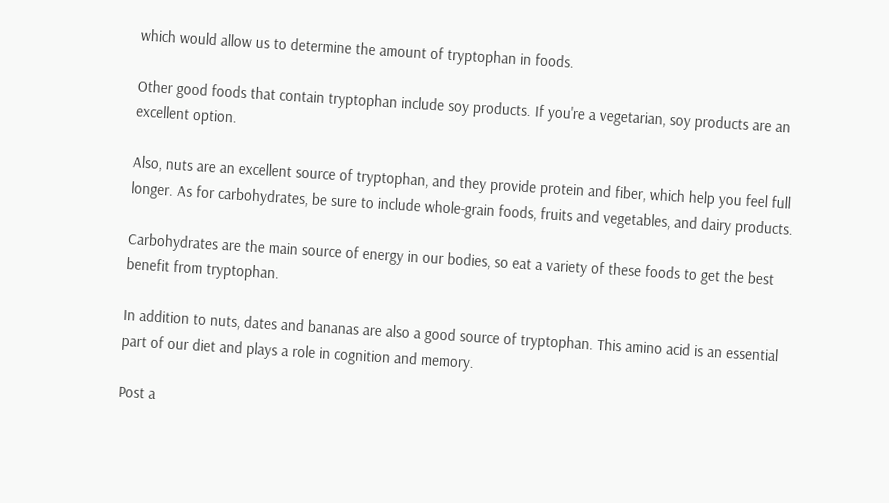which would allow us to determine the amount of tryptophan in foods.

Other good foods that contain tryptophan include soy products. If you're a vegetarian, soy products are an excellent option.

Also, nuts are an excellent source of tryptophan, and they provide protein and fiber, which help you feel full longer. As for carbohydrates, be sure to include whole-grain foods, fruits and vegetables, and dairy products.

Carbohydrates are the main source of energy in our bodies, so eat a variety of these foods to get the best benefit from tryptophan.

In addition to nuts, dates and bananas are also a good source of tryptophan. This amino acid is an essential part of our diet and plays a role in cognition and memory.

Post a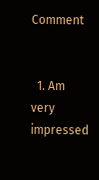Comment


  1. Am very impressed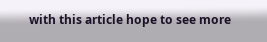with this article hope to see more